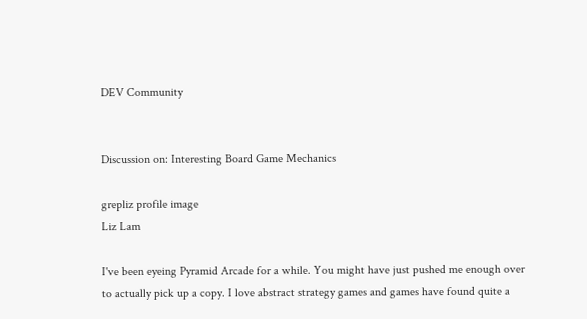DEV Community


Discussion on: Interesting Board Game Mechanics

grepliz profile image
Liz Lam

I've been eyeing Pyramid Arcade for a while. You might have just pushed me enough over to actually pick up a copy. I love abstract strategy games and games have found quite a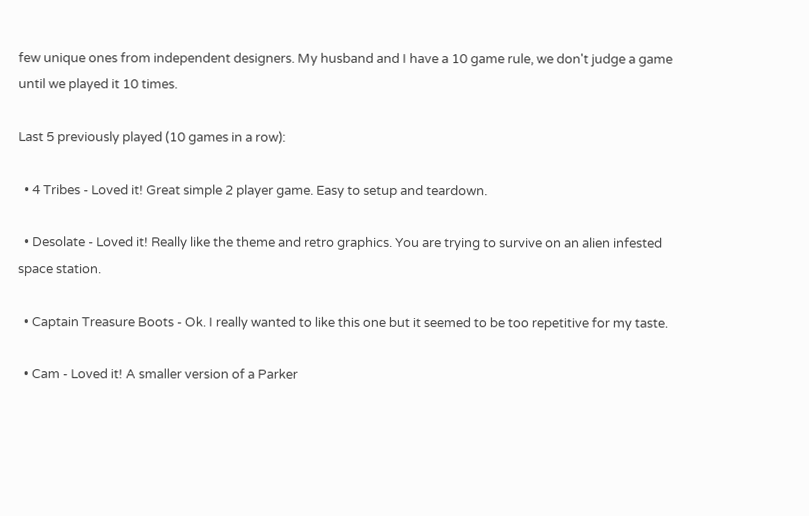few unique ones from independent designers. My husband and I have a 10 game rule, we don't judge a game until we played it 10 times.

Last 5 previously played (10 games in a row):

  • 4 Tribes - Loved it! Great simple 2 player game. Easy to setup and teardown.

  • Desolate - Loved it! Really like the theme and retro graphics. You are trying to survive on an alien infested space station.

  • Captain Treasure Boots - Ok. I really wanted to like this one but it seemed to be too repetitive for my taste.

  • Cam - Loved it! A smaller version of a Parker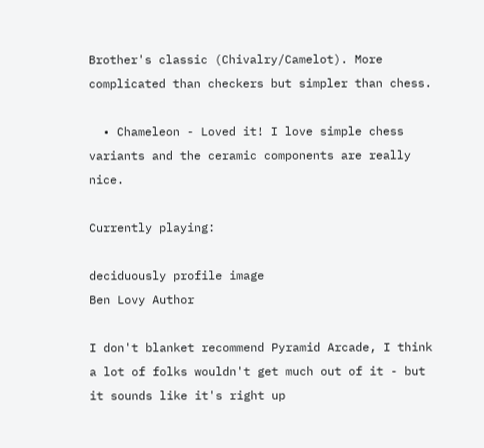Brother's classic (Chivalry/Camelot). More complicated than checkers but simpler than chess.

  • Chameleon - Loved it! I love simple chess variants and the ceramic components are really nice.

Currently playing:

deciduously profile image
Ben Lovy Author

I don't blanket recommend Pyramid Arcade, I think a lot of folks wouldn't get much out of it - but it sounds like it's right up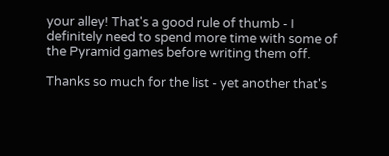your alley! That's a good rule of thumb - I definitely need to spend more time with some of the Pyramid games before writing them off.

Thanks so much for the list - yet another that's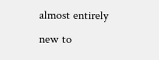almost entirely new to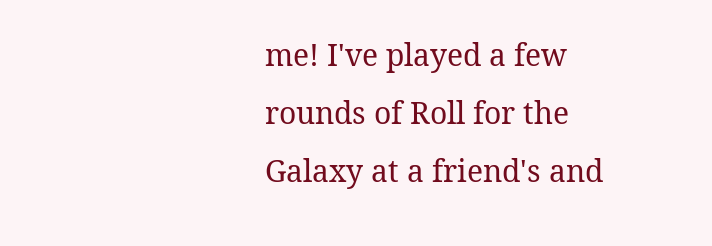me! I've played a few rounds of Roll for the Galaxy at a friend's and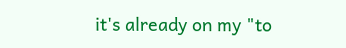it's already on my "to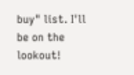buy" list. I'll be on the lookout!